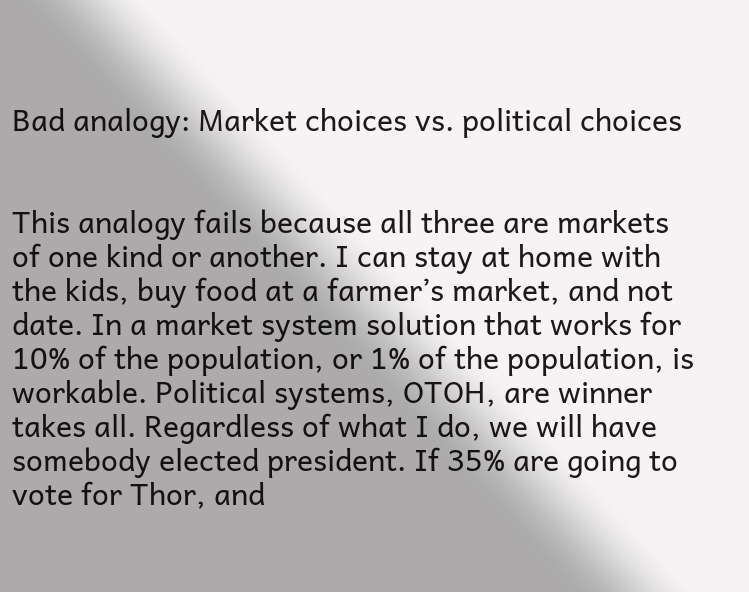Bad analogy: Market choices vs. political choices


This analogy fails because all three are markets of one kind or another. I can stay at home with the kids, buy food at a farmer’s market, and not date. In a market system solution that works for 10% of the population, or 1% of the population, is workable. Political systems, OTOH, are winner takes all. Regardless of what I do, we will have somebody elected president. If 35% are going to vote for Thor, and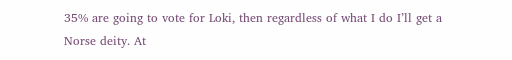35% are going to vote for Loki, then regardless of what I do I’ll get a Norse deity. At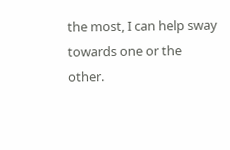the most, I can help sway towards one or the other.